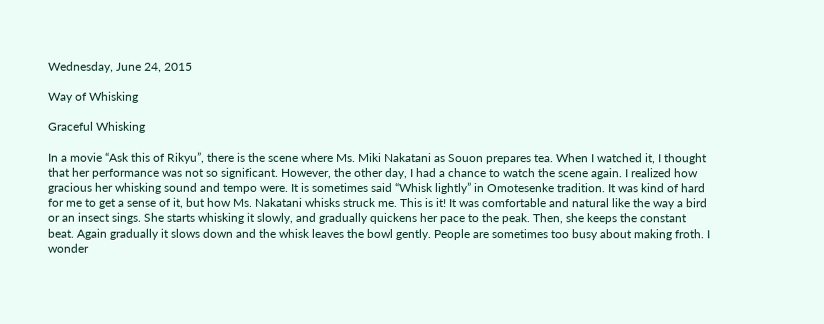Wednesday, June 24, 2015

Way of Whisking

Graceful Whisking

In a movie “Ask this of Rikyu”, there is the scene where Ms. Miki Nakatani as Souon prepares tea. When I watched it, I thought that her performance was not so significant. However, the other day, I had a chance to watch the scene again. I realized how gracious her whisking sound and tempo were. It is sometimes said “Whisk lightly” in Omotesenke tradition. It was kind of hard for me to get a sense of it, but how Ms. Nakatani whisks struck me. This is it! It was comfortable and natural like the way a bird or an insect sings. She starts whisking it slowly, and gradually quickens her pace to the peak. Then, she keeps the constant beat. Again gradually it slows down and the whisk leaves the bowl gently. People are sometimes too busy about making froth. I wonder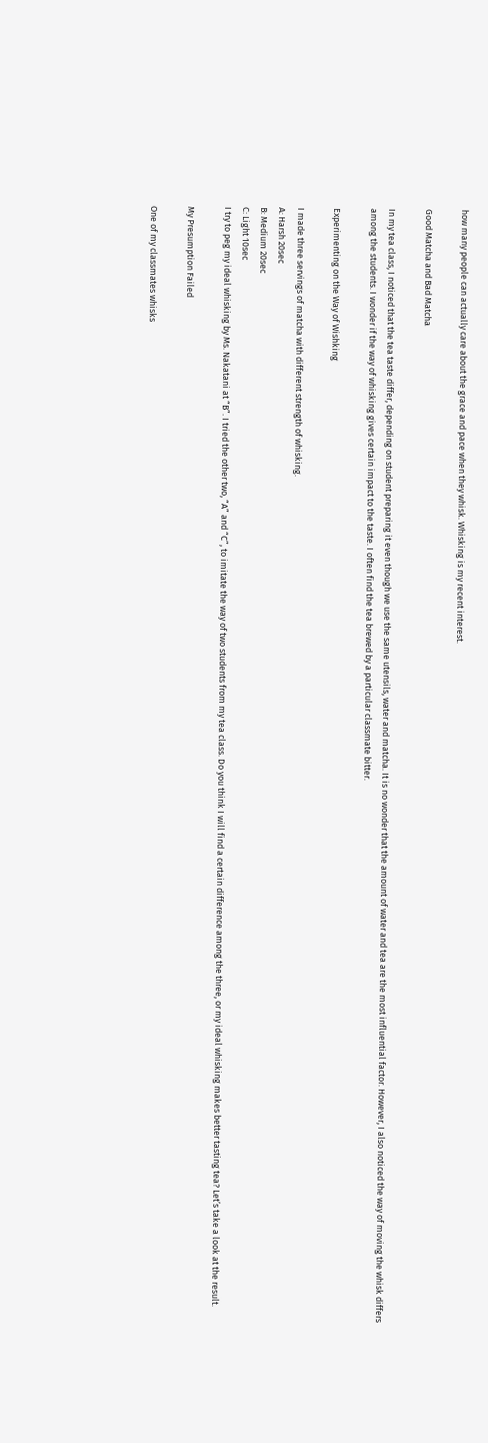how many people can actually care about the grace and pace when they whisk. Whisking is my recent interest.

Good Matcha and Bad Matcha

In my tea class, I noticed that the tea taste differ, depending on student preparing it even though we use the same utensils, water and matcha. It is no wonder that the amount of water and tea are the most influential factor. However, I also noticed the way of moving the whisk differs among the students. I wonder if the way of whisking gives certain impact to the taste. I often find the tea brewed by a particular classmate bitter.

Experimenting on the Way of Wishking

I made three servings of matcha with different strength of whisking.
A: Harsh 20sec
B: Medium 20sec
C: Light 10sec
I try to peg my ideal whisking by Ms. Nakatani at “B”. I tried the other two, “A” and “C”, to imitate the way of two students from my tea class. Do you think I will find a certain difference among the three, or my ideal whisking makes better tasting tea? Let’s take a look at the result.

My Presumption Failed

One of my classmates whisks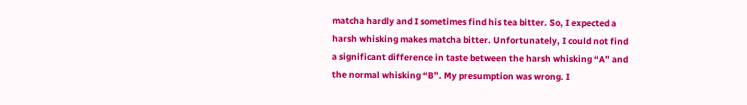matcha hardly and I sometimes find his tea bitter. So, I expected a harsh whisking makes matcha bitter. Unfortunately, I could not find a significant difference in taste between the harsh whisking “A” and the normal whisking “B”. My presumption was wrong. I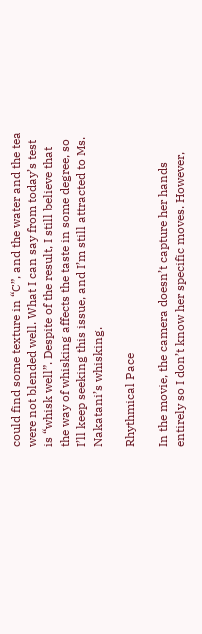could find some texture in “C”, and the water and the tea were not blended well. What I can say from today’s test is “whisk well”. Despite of the result, I still believe that the way of whisking affects the taste in some degree, so I’ll keep seeking this issue, and I’m still attracted to Ms. Nakatani’s whisking.

Rhythmical Pace

In the movie, the camera doesn’t capture her hands entirely so I don’t know her specific moves. However,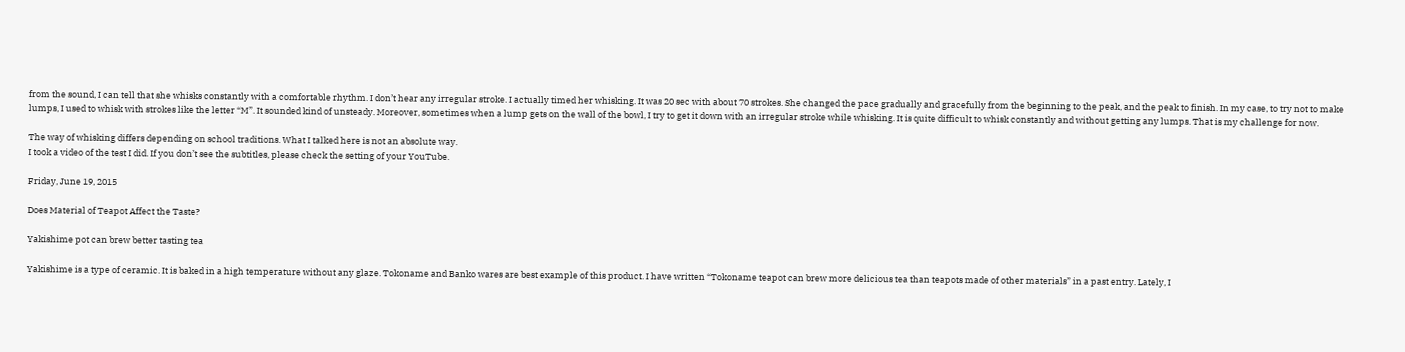from the sound, I can tell that she whisks constantly with a comfortable rhythm. I don’t hear any irregular stroke. I actually timed her whisking. It was 20 sec with about 70 strokes. She changed the pace gradually and gracefully from the beginning to the peak, and the peak to finish. In my case, to try not to make lumps, I used to whisk with strokes like the letter “M”. It sounded kind of unsteady. Moreover, sometimes when a lump gets on the wall of the bowl, I try to get it down with an irregular stroke while whisking. It is quite difficult to whisk constantly and without getting any lumps. That is my challenge for now.

The way of whisking differs depending on school traditions. What I talked here is not an absolute way.
I took a video of the test I did. If you don’t see the subtitles, please check the setting of your YouTube.

Friday, June 19, 2015

Does Material of Teapot Affect the Taste?

Yakishime pot can brew better tasting tea

Yakishime is a type of ceramic. It is baked in a high temperature without any glaze. Tokoname and Banko wares are best example of this product. I have written “Tokoname teapot can brew more delicious tea than teapots made of other materials” in a past entry. Lately, I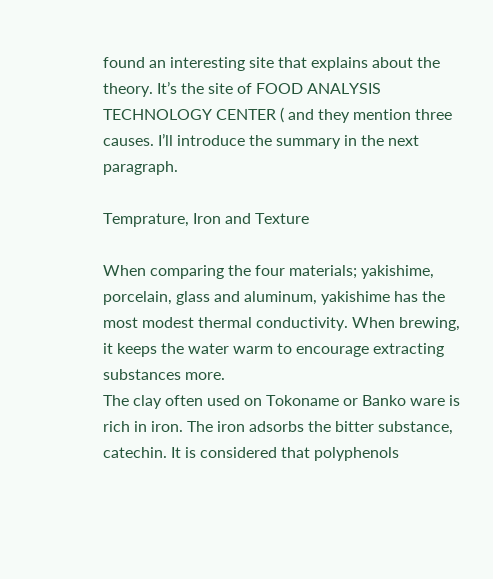found an interesting site that explains about the theory. It’s the site of FOOD ANALYSIS TECHNOLOGY CENTER ( and they mention three causes. I’ll introduce the summary in the next paragraph.

Temprature, Iron and Texture

When comparing the four materials; yakishime, porcelain, glass and aluminum, yakishime has the most modest thermal conductivity. When brewing, it keeps the water warm to encourage extracting substances more.
The clay often used on Tokoname or Banko ware is rich in iron. The iron adsorbs the bitter substance, catechin. It is considered that polyphenols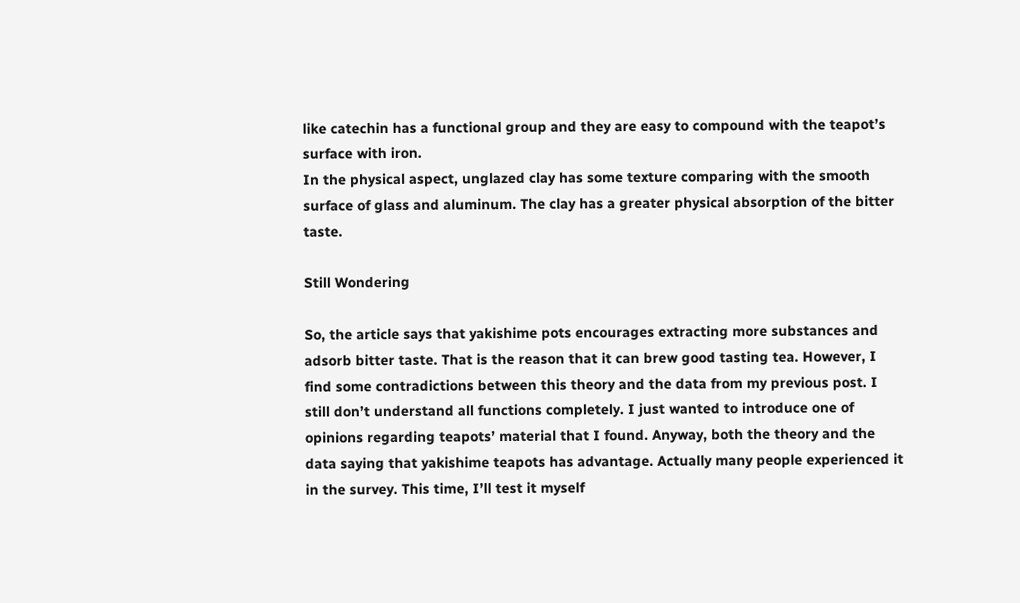like catechin has a functional group and they are easy to compound with the teapot’s surface with iron.
In the physical aspect, unglazed clay has some texture comparing with the smooth surface of glass and aluminum. The clay has a greater physical absorption of the bitter taste.

Still Wondering

So, the article says that yakishime pots encourages extracting more substances and adsorb bitter taste. That is the reason that it can brew good tasting tea. However, I find some contradictions between this theory and the data from my previous post. I still don’t understand all functions completely. I just wanted to introduce one of opinions regarding teapots’ material that I found. Anyway, both the theory and the data saying that yakishime teapots has advantage. Actually many people experienced it in the survey. This time, I’ll test it myself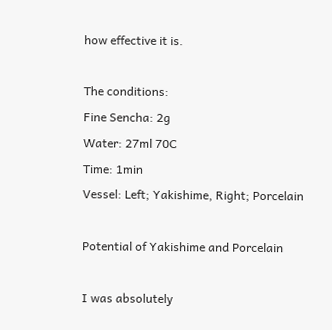how effective it is.

The conditions:
Fine Sencha: 2g
Water: 27ml 70C
Time: 1min
Vessel: Left; Yakishime, Right; Porcelain

Potential of Yakishime and Porcelain

I was absolutely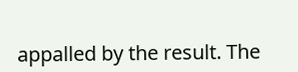appalled by the result. The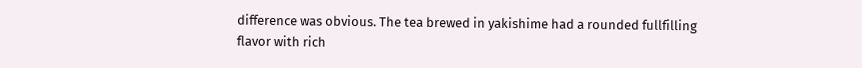difference was obvious. The tea brewed in yakishime had a rounded fullfilling flavor with rich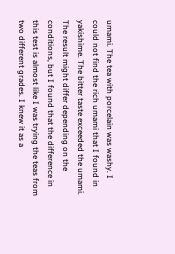umami. The tea with porcelain was washy. I could not find the rich umami that I found in yakishime. The bitter taste exceeded the umami. The result might differ depending on the conditions, but I found that the difference in this test is almost like I was trying the teas from two different grades. I knew it as a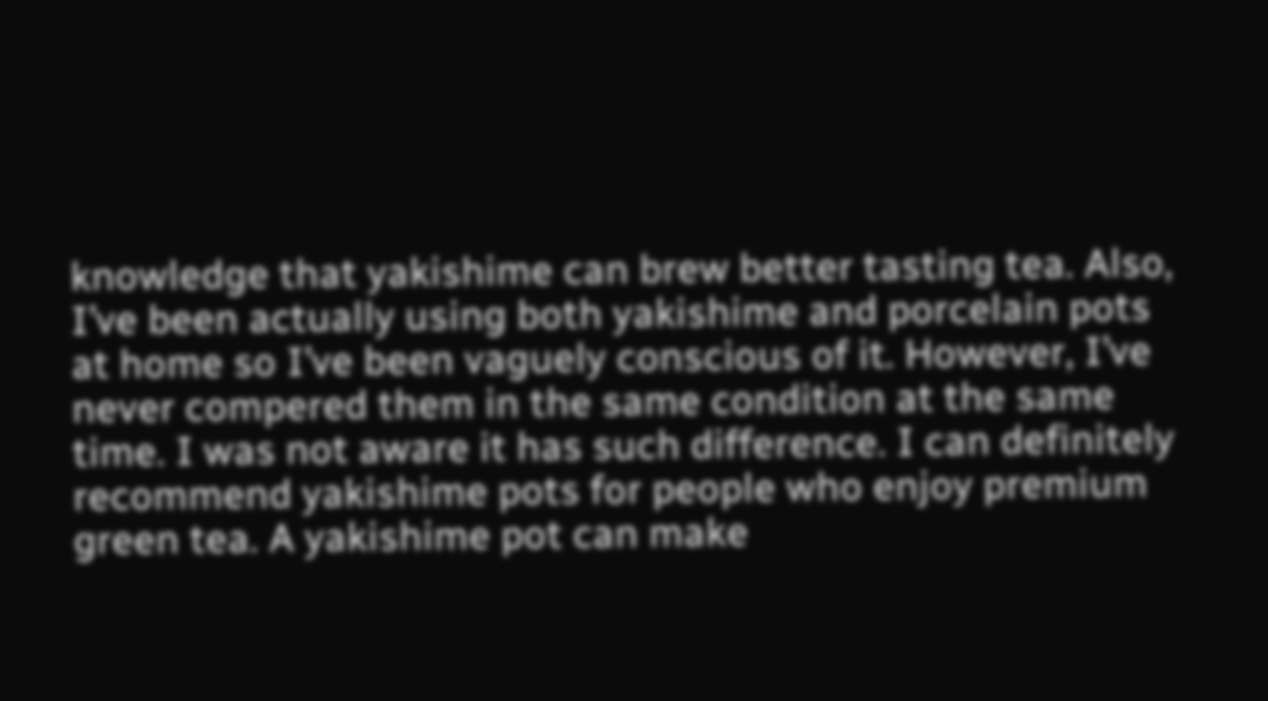knowledge that yakishime can brew better tasting tea. Also, I’ve been actually using both yakishime and porcelain pots at home so I’ve been vaguely conscious of it. However, I’ve never compered them in the same condition at the same time. I was not aware it has such difference. I can definitely recommend yakishime pots for people who enjoy premium green tea. A yakishime pot can make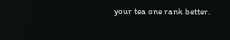your tea one rank better.